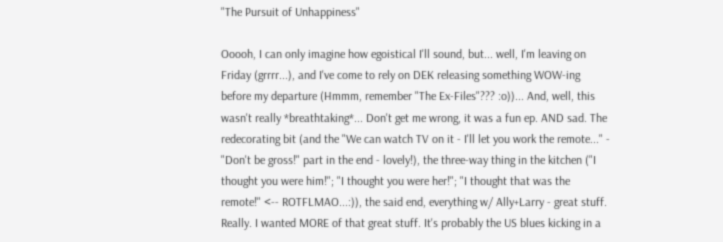"The Pursuit of Unhappiness"

Ooooh, I can only imagine how egoistical I'll sound, but... well, I'm leaving on Friday (grrrr...), and I've come to rely on DEK releasing something WOW-ing before my departure (Hmmm, remember "The Ex-Files"??? :o))... And, well, this wasn't really *breathtaking*... Don't get me wrong, it was a fun ep. AND sad. The redecorating bit (and the "We can watch TV on it - I'll let you work the remote..." - "Don't be gross!" part in the end - lovely!), the three-way thing in the kitchen ("I thought you were him!"; "I thought you were her!"; "I thought that was the remote!" <-- ROTFLMAO...:)), the said end, everything w/ Ally+Larry - great stuff. Really. I wanted MORE of that great stuff. It's probably the US blues kicking in a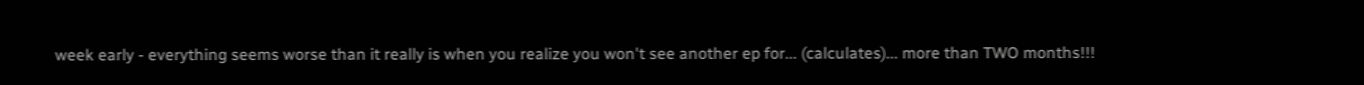week early - everything seems worse than it really is when you realize you won't see another ep for... (calculates)... more than TWO months!!!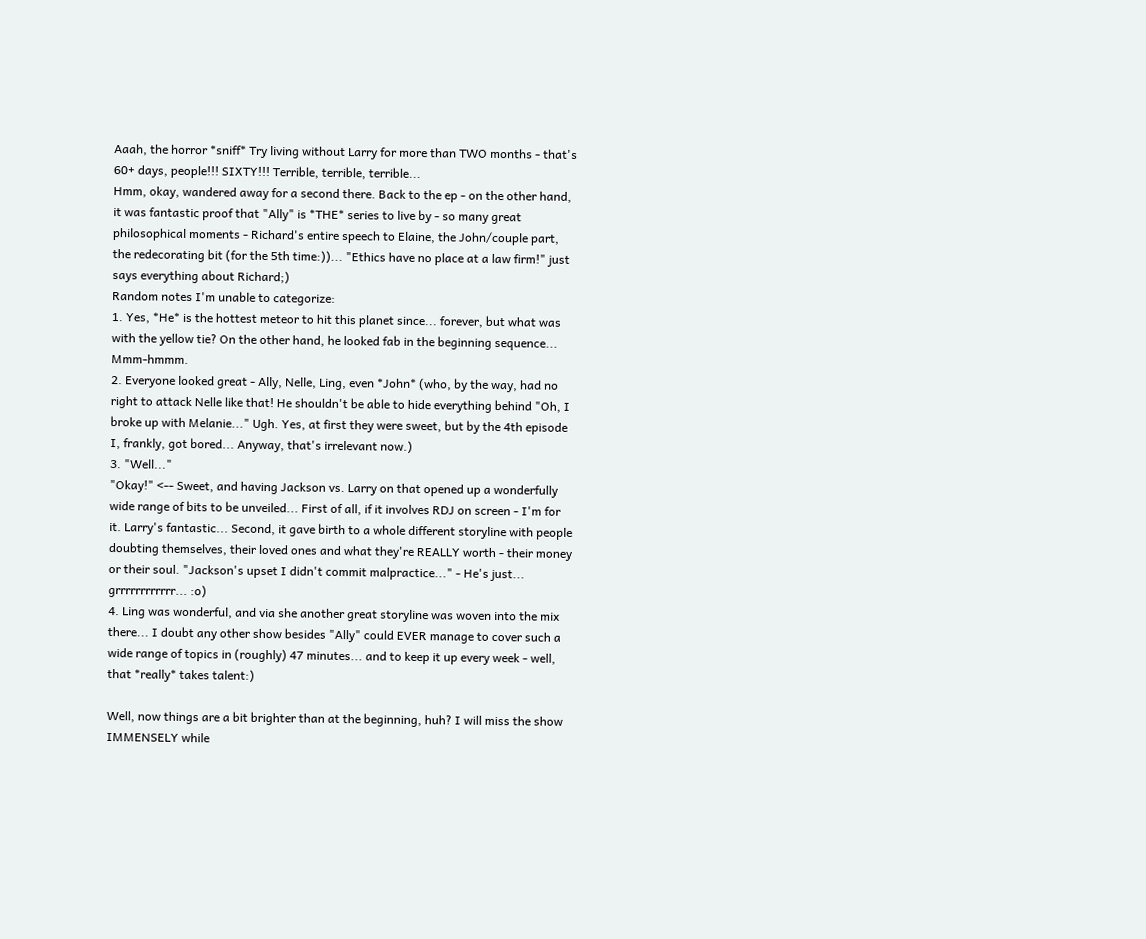Aaah, the horror *sniff* Try living without Larry for more than TWO months - that's 60+ days, people!!! SIXTY!!! Terrible, terrible, terrible...
Hmm, okay, wandered away for a second there. Back to the ep - on the other hand, it was fantastic proof that "Ally" is *THE* series to live by - so many great philosophical moments - Richard's entire speech to Elaine, the John/couple part, the redecorating bit (for the 5th time:))... "Ethics have no place at a law firm!" just says everything about Richard;)
Random notes I'm unable to categorize:
1. Yes, *He* is the hottest meteor to hit this planet since... forever, but what was with the yellow tie? On the other hand, he looked fab in the beginning sequence... Mmm-hmmm.
2. Everyone looked great - Ally, Nelle, Ling, even *John* (who, by the way, had no right to attack Nelle like that! He shouldn't be able to hide everything behind "Oh, I broke up with Melanie..." Ugh. Yes, at first they were sweet, but by the 4th episode I, frankly, got bored... Anyway, that's irrelevant now.)
3. "Well..."
"Okay!" <-- Sweet, and having Jackson vs. Larry on that opened up a wonderfully wide range of bits to be unveiled... First of all, if it involves RDJ on screen - I'm for it. Larry's fantastic... Second, it gave birth to a whole different storyline with people doubting themselves, their loved ones and what they're REALLY worth - their money or their soul. "Jackson's upset I didn't commit malpractice..." - He's just... grrrrrrrrrrrr... :o)
4. Ling was wonderful, and via she another great storyline was woven into the mix there... I doubt any other show besides "Ally" could EVER manage to cover such a wide range of topics in (roughly) 47 minutes... and to keep it up every week - well, that *really* takes talent:)

Well, now things are a bit brighter than at the beginning, huh? I will miss the show IMMENSELY while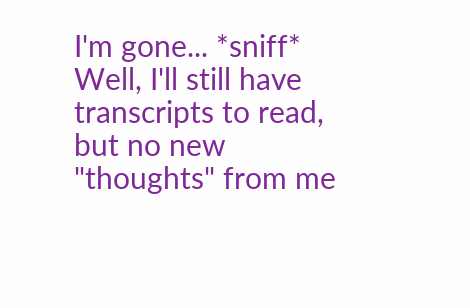I'm gone... *sniff* Well, I'll still have transcripts to read, but no new "thoughts" from me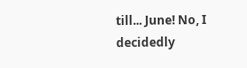till... June! No, I decidedly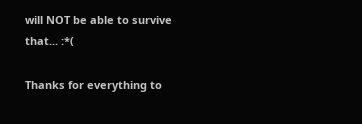will NOT be able to survive that... :*(

Thanks for everything to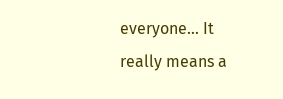everyone... It really means a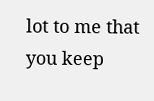lot to me that you keep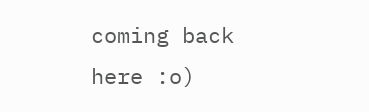coming back here :o)